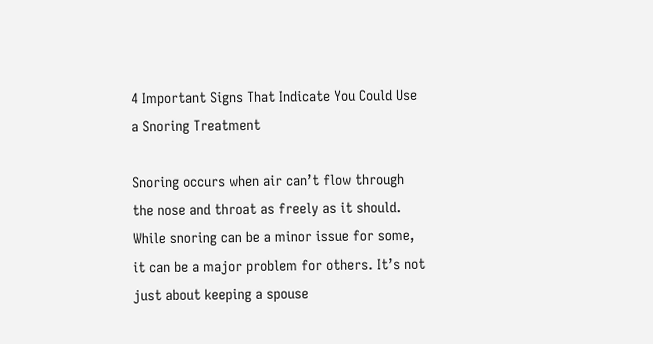4 Important Signs That Indicate You Could Use a Snoring Treatment

Snoring occurs when air can’t flow through the nose and throat as freely as it should. While snoring can be a minor issue for some, it can be a major problem for others. It’s not just about keeping a spouse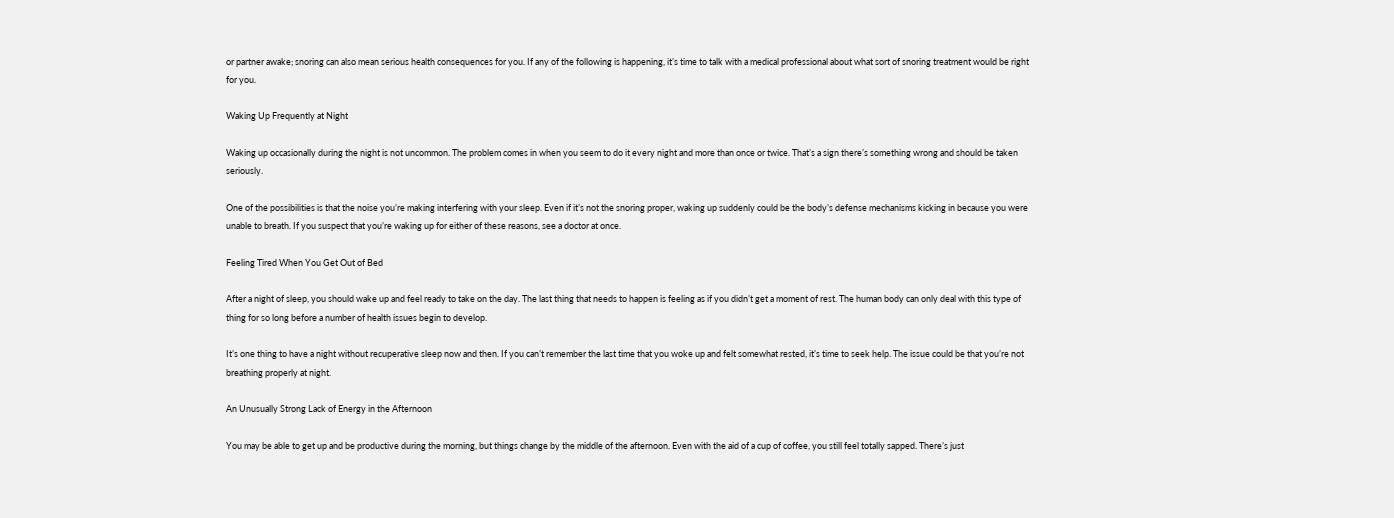or partner awake; snoring can also mean serious health consequences for you. If any of the following is happening, it’s time to talk with a medical professional about what sort of snoring treatment would be right for you.

Waking Up Frequently at Night

Waking up occasionally during the night is not uncommon. The problem comes in when you seem to do it every night and more than once or twice. That’s a sign there’s something wrong and should be taken seriously.

One of the possibilities is that the noise you’re making interfering with your sleep. Even if it’s not the snoring proper, waking up suddenly could be the body’s defense mechanisms kicking in because you were unable to breath. If you suspect that you’re waking up for either of these reasons, see a doctor at once.

Feeling Tired When You Get Out of Bed

After a night of sleep, you should wake up and feel ready to take on the day. The last thing that needs to happen is feeling as if you didn’t get a moment of rest. The human body can only deal with this type of thing for so long before a number of health issues begin to develop.

It’s one thing to have a night without recuperative sleep now and then. If you can’t remember the last time that you woke up and felt somewhat rested, it’s time to seek help. The issue could be that you’re not breathing properly at night.

An Unusually Strong Lack of Energy in the Afternoon

You may be able to get up and be productive during the morning, but things change by the middle of the afternoon. Even with the aid of a cup of coffee, you still feel totally sapped. There’s just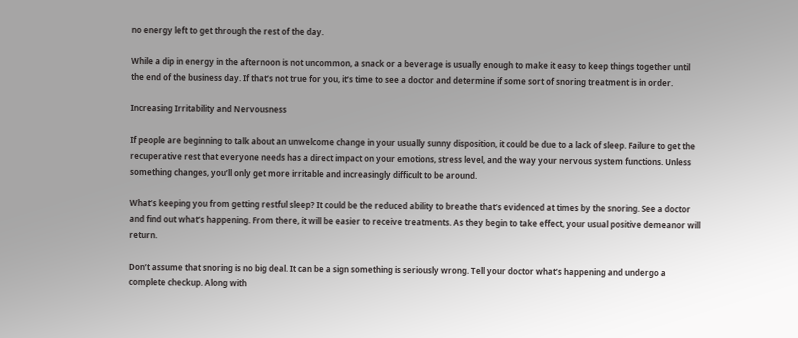no energy left to get through the rest of the day.

While a dip in energy in the afternoon is not uncommon, a snack or a beverage is usually enough to make it easy to keep things together until the end of the business day. If that’s not true for you, it’s time to see a doctor and determine if some sort of snoring treatment is in order.

Increasing Irritability and Nervousness

If people are beginning to talk about an unwelcome change in your usually sunny disposition, it could be due to a lack of sleep. Failure to get the recuperative rest that everyone needs has a direct impact on your emotions, stress level, and the way your nervous system functions. Unless something changes, you’ll only get more irritable and increasingly difficult to be around.

What’s keeping you from getting restful sleep? It could be the reduced ability to breathe that’s evidenced at times by the snoring. See a doctor and find out what’s happening. From there, it will be easier to receive treatments. As they begin to take effect, your usual positive demeanor will return.

Don’t assume that snoring is no big deal. It can be a sign something is seriously wrong. Tell your doctor what’s happening and undergo a complete checkup. Along with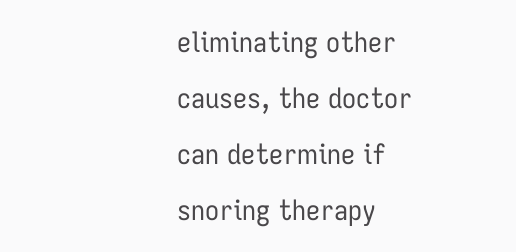eliminating other causes, the doctor can determine if snoring therapy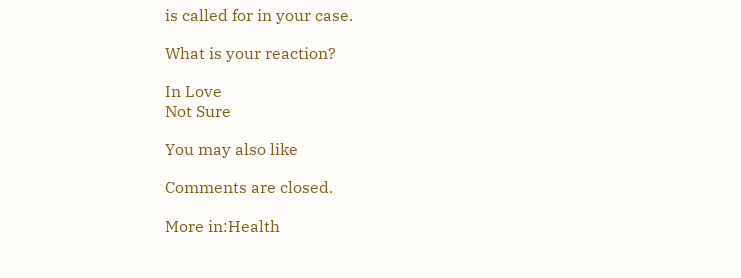is called for in your case.

What is your reaction?

In Love
Not Sure

You may also like

Comments are closed.

More in:Health